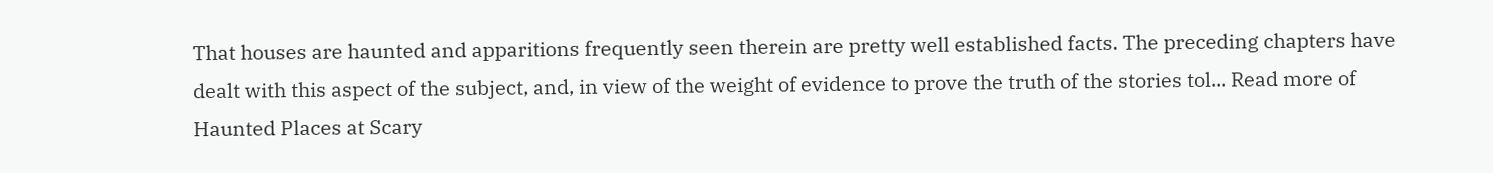That houses are haunted and apparitions frequently seen therein are pretty well established facts. The preceding chapters have dealt with this aspect of the subject, and, in view of the weight of evidence to prove the truth of the stories tol... Read more of Haunted Places at Scary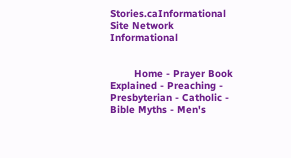Stories.caInformational Site Network Informational


        Home - Prayer Book Explained - Preaching - Presbyterian - Catholic - Bible Myths - Men's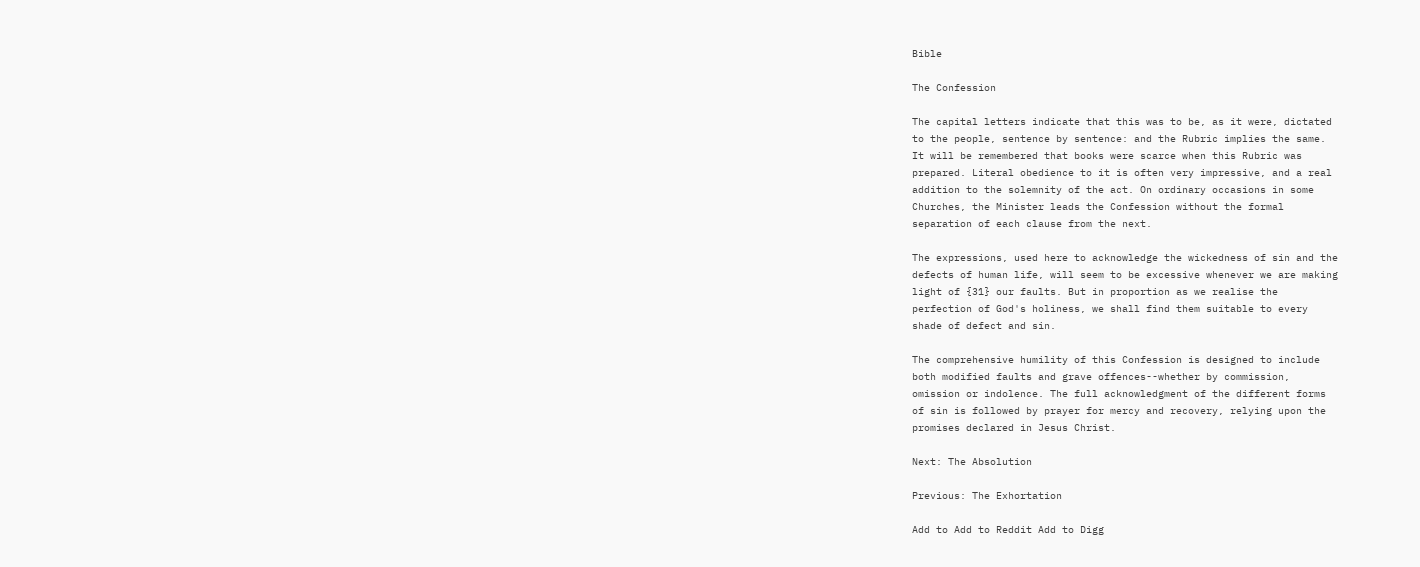Bible

The Confession

The capital letters indicate that this was to be, as it were, dictated
to the people, sentence by sentence: and the Rubric implies the same.
It will be remembered that books were scarce when this Rubric was
prepared. Literal obedience to it is often very impressive, and a real
addition to the solemnity of the act. On ordinary occasions in some
Churches, the Minister leads the Confession without the formal
separation of each clause from the next.

The expressions, used here to acknowledge the wickedness of sin and the
defects of human life, will seem to be excessive whenever we are making
light of {31} our faults. But in proportion as we realise the
perfection of God's holiness, we shall find them suitable to every
shade of defect and sin.

The comprehensive humility of this Confession is designed to include
both modified faults and grave offences--whether by commission,
omission or indolence. The full acknowledgment of the different forms
of sin is followed by prayer for mercy and recovery, relying upon the
promises declared in Jesus Christ.

Next: The Absolution

Previous: The Exhortation

Add to Add to Reddit Add to Digg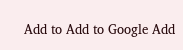Add to Add to Google Add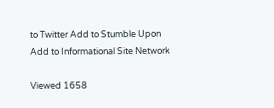to Twitter Add to Stumble Upon
Add to Informational Site Network

Viewed 1658